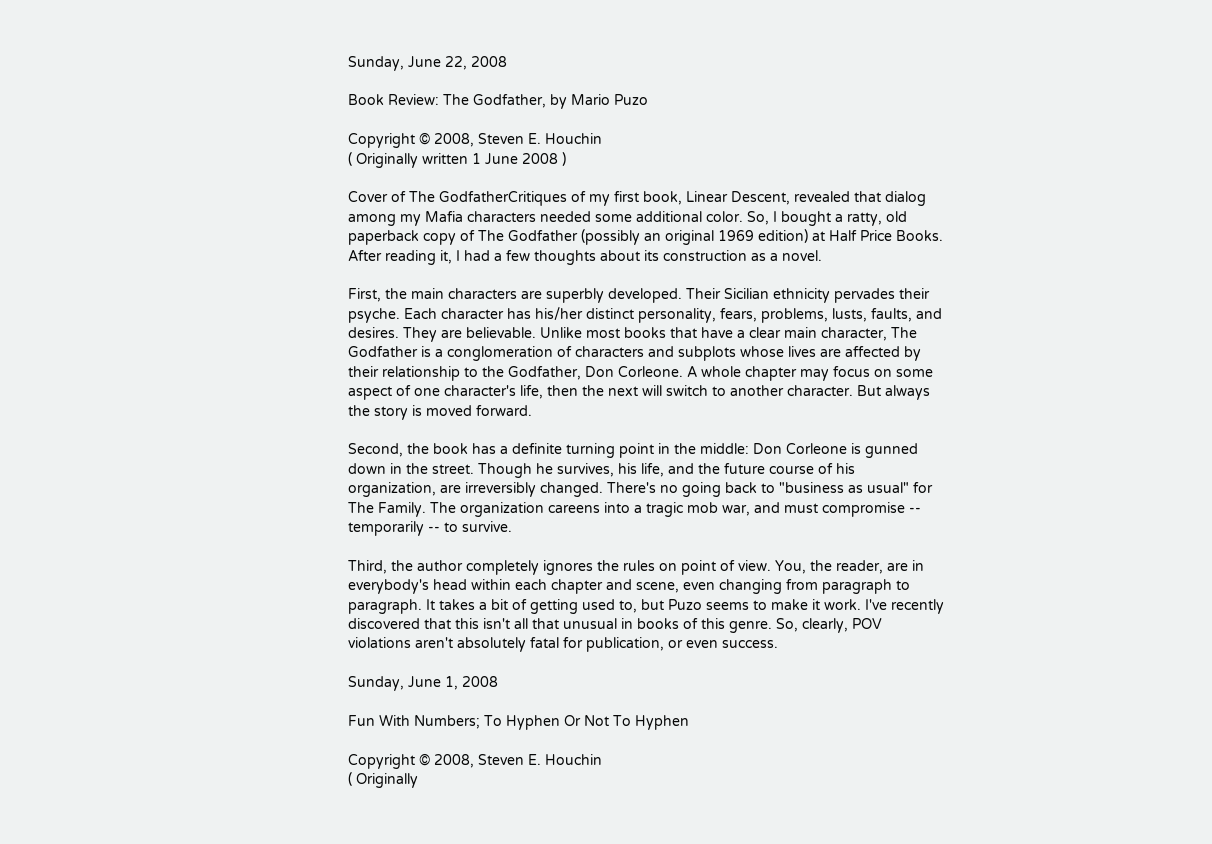Sunday, June 22, 2008

Book Review: The Godfather, by Mario Puzo

Copyright © 2008, Steven E. Houchin
( Originally written 1 June 2008 )

Cover of The GodfatherCritiques of my first book, Linear Descent, revealed that dialog among my Mafia characters needed some additional color. So, I bought a ratty, old paperback copy of The Godfather (possibly an original 1969 edition) at Half Price Books. After reading it, I had a few thoughts about its construction as a novel.

First, the main characters are superbly developed. Their Sicilian ethnicity pervades their psyche. Each character has his/her distinct personality, fears, problems, lusts, faults, and desires. They are believable. Unlike most books that have a clear main character, The Godfather is a conglomeration of characters and subplots whose lives are affected by their relationship to the Godfather, Don Corleone. A whole chapter may focus on some aspect of one character's life, then the next will switch to another character. But always the story is moved forward.

Second, the book has a definite turning point in the middle: Don Corleone is gunned down in the street. Though he survives, his life, and the future course of his organization, are irreversibly changed. There's no going back to "business as usual" for The Family. The organization careens into a tragic mob war, and must compromise -- temporarily -- to survive.

Third, the author completely ignores the rules on point of view. You, the reader, are in everybody's head within each chapter and scene, even changing from paragraph to paragraph. It takes a bit of getting used to, but Puzo seems to make it work. I've recently discovered that this isn't all that unusual in books of this genre. So, clearly, POV violations aren't absolutely fatal for publication, or even success.

Sunday, June 1, 2008

Fun With Numbers; To Hyphen Or Not To Hyphen

Copyright © 2008, Steven E. Houchin
( Originally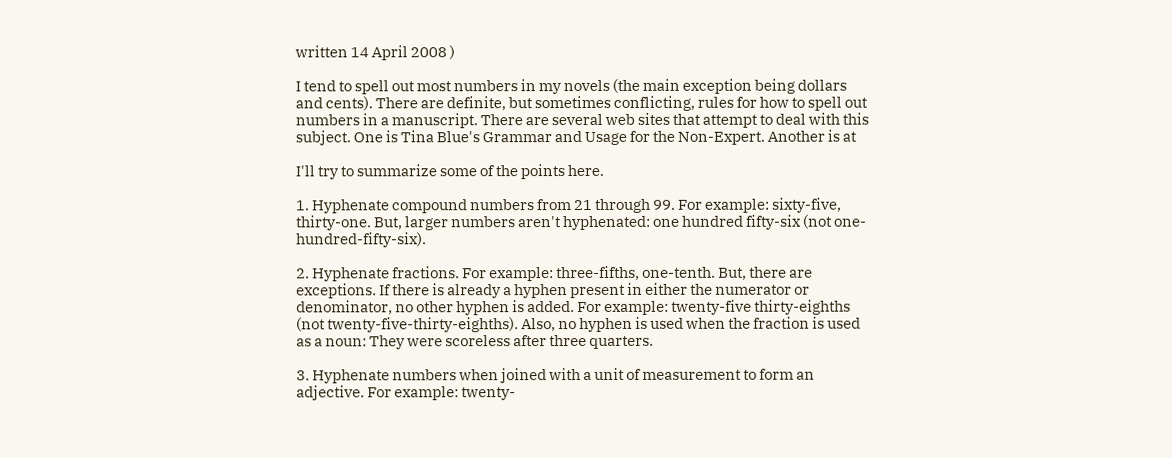written 14 April 2008 )

I tend to spell out most numbers in my novels (the main exception being dollars and cents). There are definite, but sometimes conflicting, rules for how to spell out numbers in a manuscript. There are several web sites that attempt to deal with this subject. One is Tina Blue's Grammar and Usage for the Non-Expert. Another is at

I'll try to summarize some of the points here.

1. Hyphenate compound numbers from 21 through 99. For example: sixty-five, thirty-one. But, larger numbers aren't hyphenated: one hundred fifty-six (not one-hundred-fifty-six).

2. Hyphenate fractions. For example: three-fifths, one-tenth. But, there are exceptions. If there is already a hyphen present in either the numerator or denominator, no other hyphen is added. For example: twenty-five thirty-eighths (not twenty-five-thirty-eighths). Also, no hyphen is used when the fraction is used as a noun: They were scoreless after three quarters.

3. Hyphenate numbers when joined with a unit of measurement to form an adjective. For example: twenty-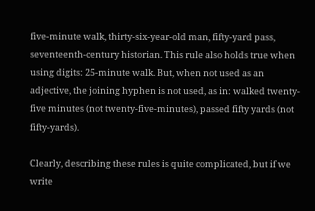five-minute walk, thirty-six-year-old man, fifty-yard pass, seventeenth-century historian. This rule also holds true when using digits: 25-minute walk. But, when not used as an adjective, the joining hyphen is not used, as in: walked twenty-five minutes (not twenty-five-minutes), passed fifty yards (not fifty-yards).

Clearly, describing these rules is quite complicated, but if we write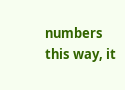numbers this way, it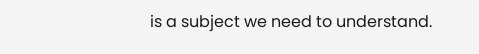is a subject we need to understand.